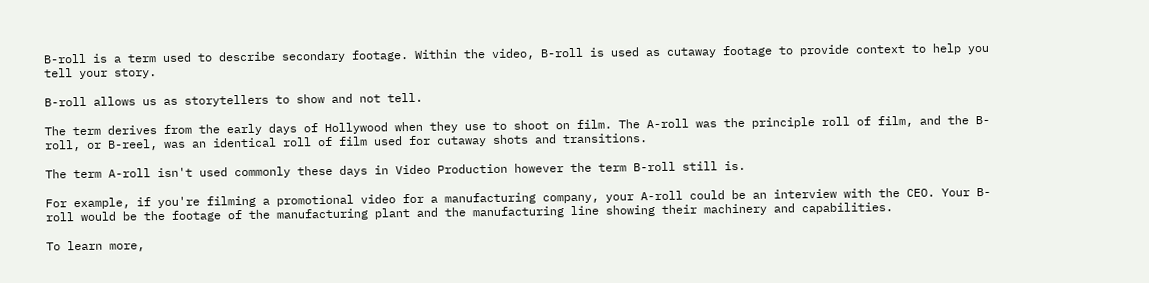B-roll is a term used to describe secondary footage. Within the video, B-roll is used as cutaway footage to provide context to help you tell your story.

B-roll allows us as storytellers to show and not tell.

The term derives from the early days of Hollywood when they use to shoot on film. The A-roll was the principle roll of film, and the B-roll, or B-reel, was an identical roll of film used for cutaway shots and transitions.

The term A-roll isn't used commonly these days in Video Production however the term B-roll still is.

For example, if you're filming a promotional video for a manufacturing company, your A-roll could be an interview with the CEO. Your B-roll would be the footage of the manufacturing plant and the manufacturing line showing their machinery and capabilities.

To learn more,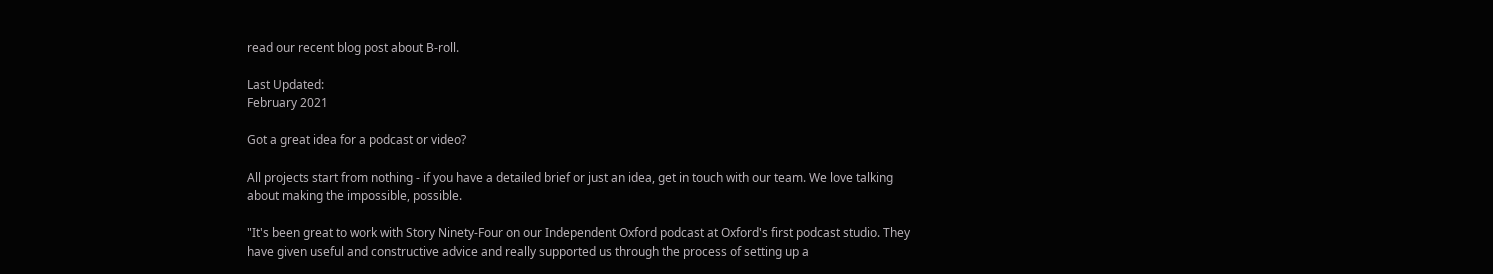read our recent blog post about B-roll.

Last Updated:
February 2021

Got a great idea for a podcast or video?

All projects start from nothing - if you have a detailed brief or just an idea, get in touch with our team. We love talking about making the impossible, possible.

"It's been great to work with Story Ninety-Four on our Independent Oxford podcast at Oxford's first podcast studio. They have given useful and constructive advice and really supported us through the process of setting up a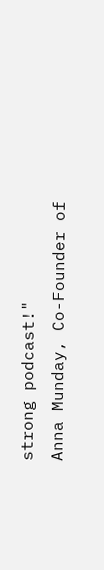strong podcast!"
Anna Munday, Co-Founder of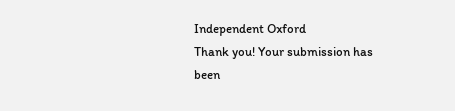Independent Oxford
Thank you! Your submission has been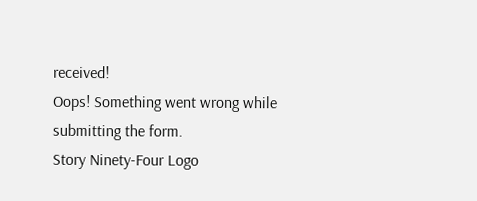received!
Oops! Something went wrong while submitting the form.
Story Ninety-Four Logo